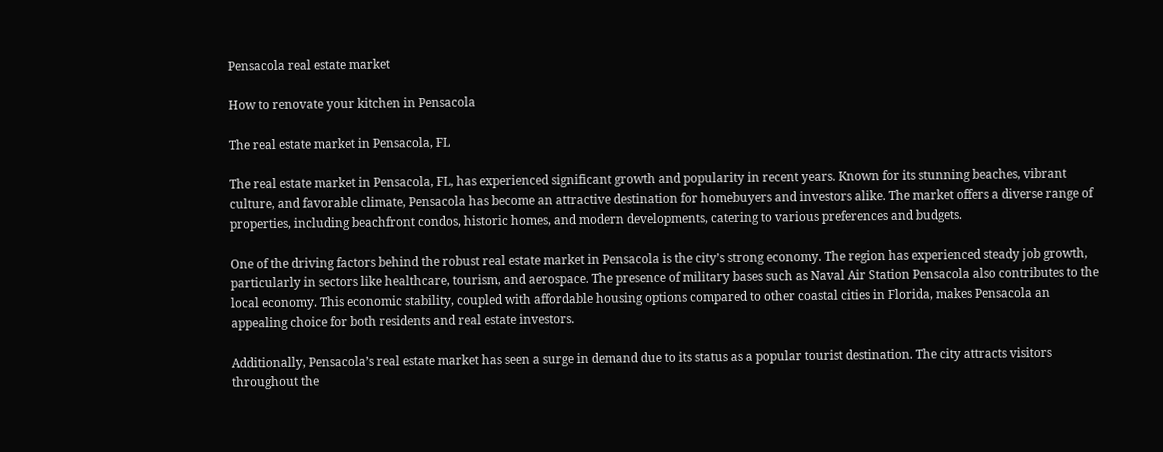Pensacola real estate market

How to renovate your kitchen in Pensacola

The real estate market in Pensacola, FL

The real estate market in Pensacola, FL, has experienced significant growth and popularity in recent years. Known for its stunning beaches, vibrant culture, and favorable climate, Pensacola has become an attractive destination for homebuyers and investors alike. The market offers a diverse range of properties, including beachfront condos, historic homes, and modern developments, catering to various preferences and budgets.

One of the driving factors behind the robust real estate market in Pensacola is the city’s strong economy. The region has experienced steady job growth, particularly in sectors like healthcare, tourism, and aerospace. The presence of military bases such as Naval Air Station Pensacola also contributes to the local economy. This economic stability, coupled with affordable housing options compared to other coastal cities in Florida, makes Pensacola an appealing choice for both residents and real estate investors.

Additionally, Pensacola’s real estate market has seen a surge in demand due to its status as a popular tourist destination. The city attracts visitors throughout the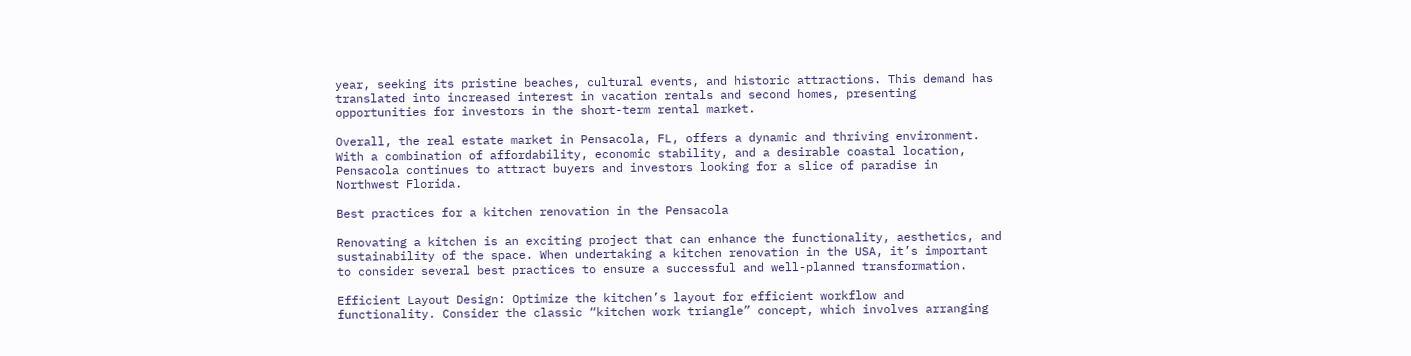year, seeking its pristine beaches, cultural events, and historic attractions. This demand has translated into increased interest in vacation rentals and second homes, presenting opportunities for investors in the short-term rental market.

Overall, the real estate market in Pensacola, FL, offers a dynamic and thriving environment. With a combination of affordability, economic stability, and a desirable coastal location, Pensacola continues to attract buyers and investors looking for a slice of paradise in Northwest Florida.

Best practices for a kitchen renovation in the Pensacola

Renovating a kitchen is an exciting project that can enhance the functionality, aesthetics, and sustainability of the space. When undertaking a kitchen renovation in the USA, it’s important to consider several best practices to ensure a successful and well-planned transformation.

Efficient Layout Design: Optimize the kitchen’s layout for efficient workflow and functionality. Consider the classic “kitchen work triangle” concept, which involves arranging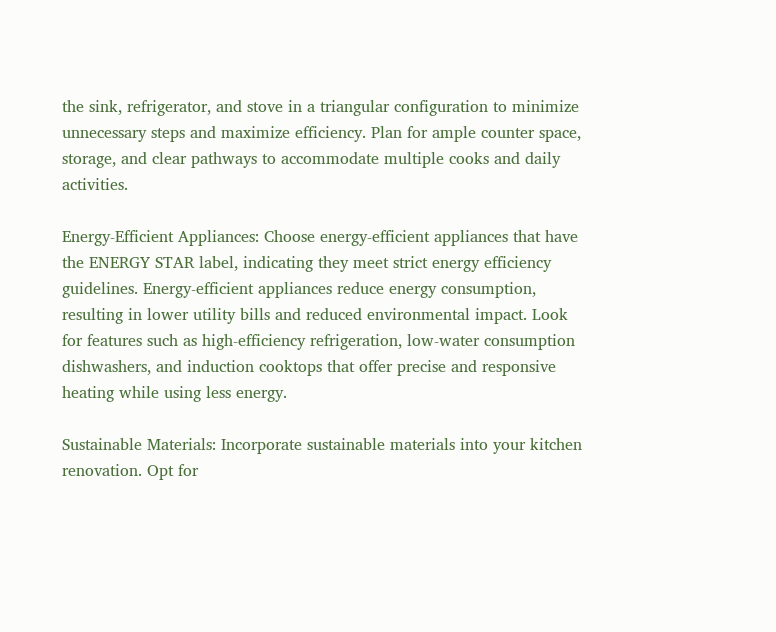the sink, refrigerator, and stove in a triangular configuration to minimize unnecessary steps and maximize efficiency. Plan for ample counter space, storage, and clear pathways to accommodate multiple cooks and daily activities.

Energy-Efficient Appliances: Choose energy-efficient appliances that have the ENERGY STAR label, indicating they meet strict energy efficiency guidelines. Energy-efficient appliances reduce energy consumption, resulting in lower utility bills and reduced environmental impact. Look for features such as high-efficiency refrigeration, low-water consumption dishwashers, and induction cooktops that offer precise and responsive heating while using less energy.

Sustainable Materials: Incorporate sustainable materials into your kitchen renovation. Opt for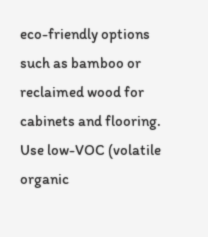eco-friendly options such as bamboo or reclaimed wood for cabinets and flooring. Use low-VOC (volatile organic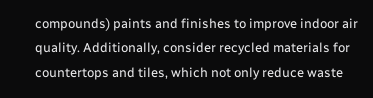compounds) paints and finishes to improve indoor air quality. Additionally, consider recycled materials for countertops and tiles, which not only reduce waste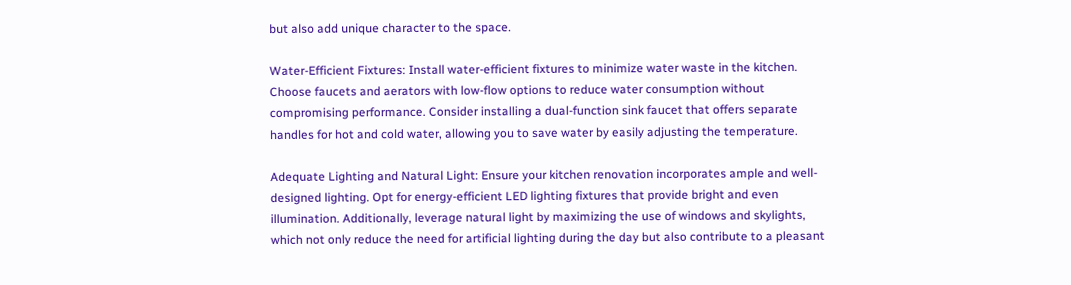but also add unique character to the space.

Water-Efficient Fixtures: Install water-efficient fixtures to minimize water waste in the kitchen. Choose faucets and aerators with low-flow options to reduce water consumption without compromising performance. Consider installing a dual-function sink faucet that offers separate handles for hot and cold water, allowing you to save water by easily adjusting the temperature.

Adequate Lighting and Natural Light: Ensure your kitchen renovation incorporates ample and well-designed lighting. Opt for energy-efficient LED lighting fixtures that provide bright and even illumination. Additionally, leverage natural light by maximizing the use of windows and skylights, which not only reduce the need for artificial lighting during the day but also contribute to a pleasant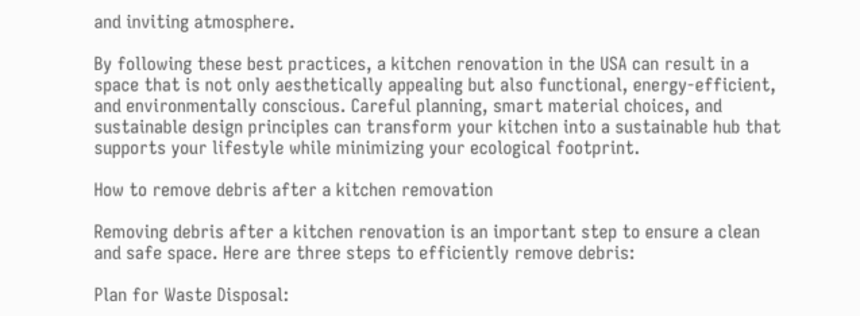and inviting atmosphere.

By following these best practices, a kitchen renovation in the USA can result in a space that is not only aesthetically appealing but also functional, energy-efficient, and environmentally conscious. Careful planning, smart material choices, and sustainable design principles can transform your kitchen into a sustainable hub that supports your lifestyle while minimizing your ecological footprint.

How to remove debris after a kitchen removation

Removing debris after a kitchen renovation is an important step to ensure a clean and safe space. Here are three steps to efficiently remove debris:

Plan for Waste Disposal: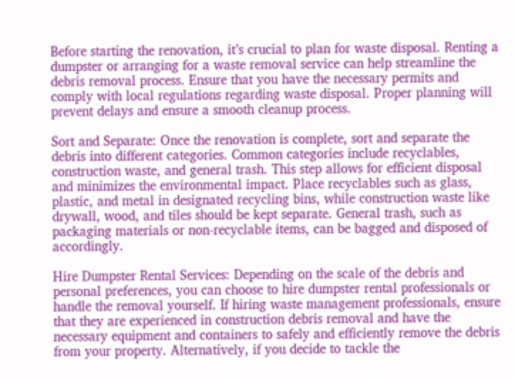Before starting the renovation, it’s crucial to plan for waste disposal. Renting a dumpster or arranging for a waste removal service can help streamline the debris removal process. Ensure that you have the necessary permits and comply with local regulations regarding waste disposal. Proper planning will prevent delays and ensure a smooth cleanup process.

Sort and Separate: Once the renovation is complete, sort and separate the debris into different categories. Common categories include recyclables, construction waste, and general trash. This step allows for efficient disposal and minimizes the environmental impact. Place recyclables such as glass, plastic, and metal in designated recycling bins, while construction waste like drywall, wood, and tiles should be kept separate. General trash, such as packaging materials or non-recyclable items, can be bagged and disposed of accordingly.

Hire Dumpster Rental Services: Depending on the scale of the debris and personal preferences, you can choose to hire dumpster rental professionals or handle the removal yourself. If hiring waste management professionals, ensure that they are experienced in construction debris removal and have the necessary equipment and containers to safely and efficiently remove the debris from your property. Alternatively, if you decide to tackle the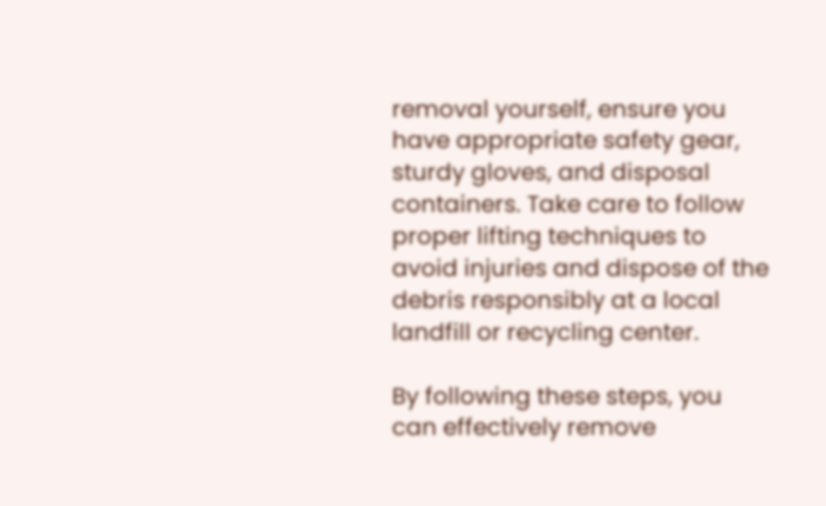removal yourself, ensure you have appropriate safety gear, sturdy gloves, and disposal containers. Take care to follow proper lifting techniques to avoid injuries and dispose of the debris responsibly at a local landfill or recycling center.

By following these steps, you can effectively remove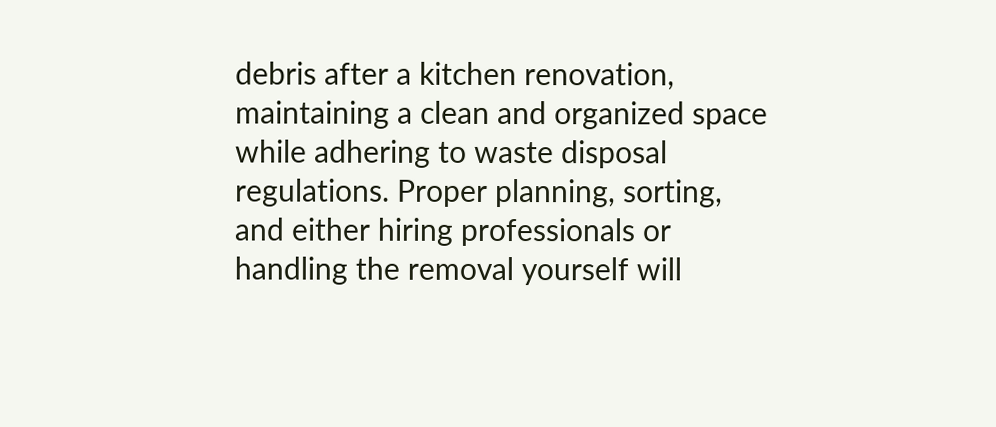debris after a kitchen renovation, maintaining a clean and organized space while adhering to waste disposal regulations. Proper planning, sorting, and either hiring professionals or handling the removal yourself will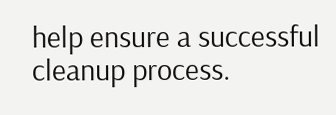help ensure a successful cleanup process.